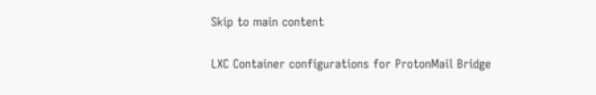Skip to main content

LXC Container configurations for ProtonMail Bridge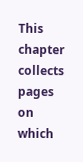This chapter collects pages on which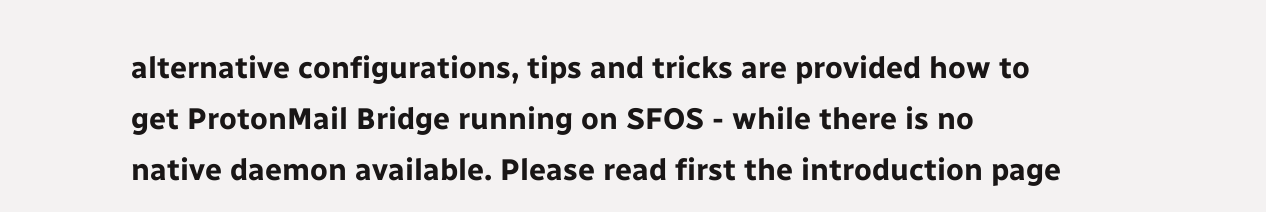alternative configurations, tips and tricks are provided how to get ProtonMail Bridge running on SFOS - while there is no native daemon available. Please read first the introduction page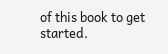of this book to get started.